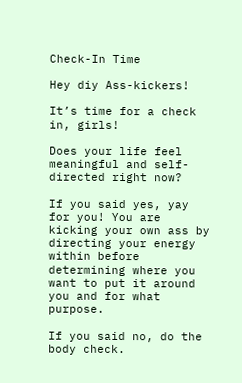Check-In Time

Hey diy Ass-kickers!

It’s time for a check in, girls!

Does your life feel meaningful and self-directed right now?

If you said yes, yay for you! You are kicking your own ass by directing your energy within before determining where you want to put it around you and for what purpose.

If you said no, do the body check.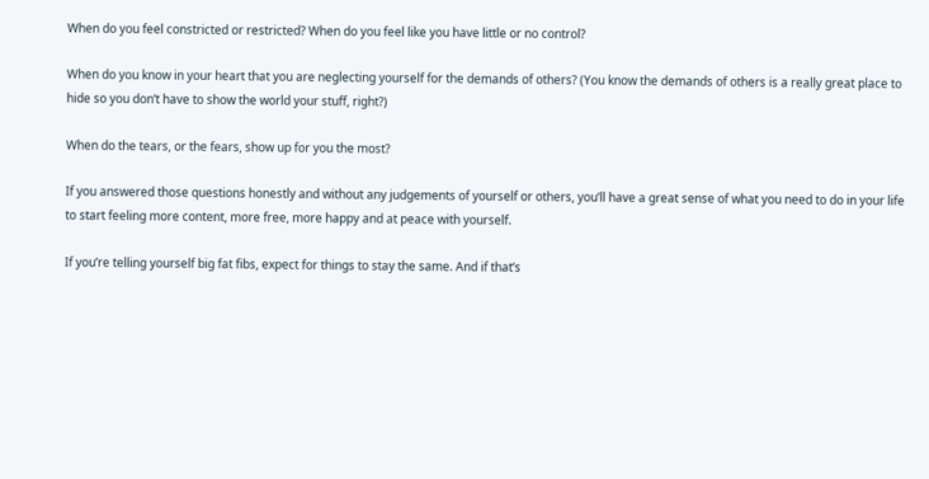When do you feel constricted or restricted? When do you feel like you have little or no control?

When do you know in your heart that you are neglecting yourself for the demands of others? (You know the demands of others is a really great place to hide so you don’t have to show the world your stuff, right?)

When do the tears, or the fears, show up for you the most?

If you answered those questions honestly and without any judgements of yourself or others, you’ll have a great sense of what you need to do in your life to start feeling more content, more free, more happy and at peace with yourself.

If you’re telling yourself big fat fibs, expect for things to stay the same. And if that’s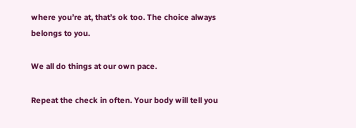where you’re at, that’s ok too. The choice always belongs to you.

We all do things at our own pace.

Repeat the check in often. Your body will tell you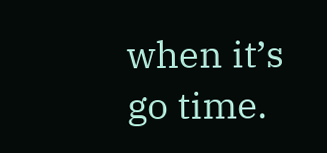when it’s go time.